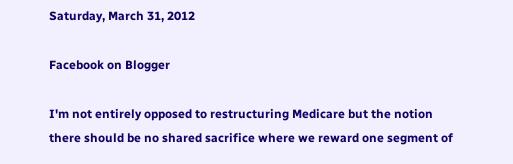Saturday, March 31, 2012

Facebook on Blogger

I'm not entirely opposed to restructuring Medicare but the notion there should be no shared sacrifice where we reward one segment of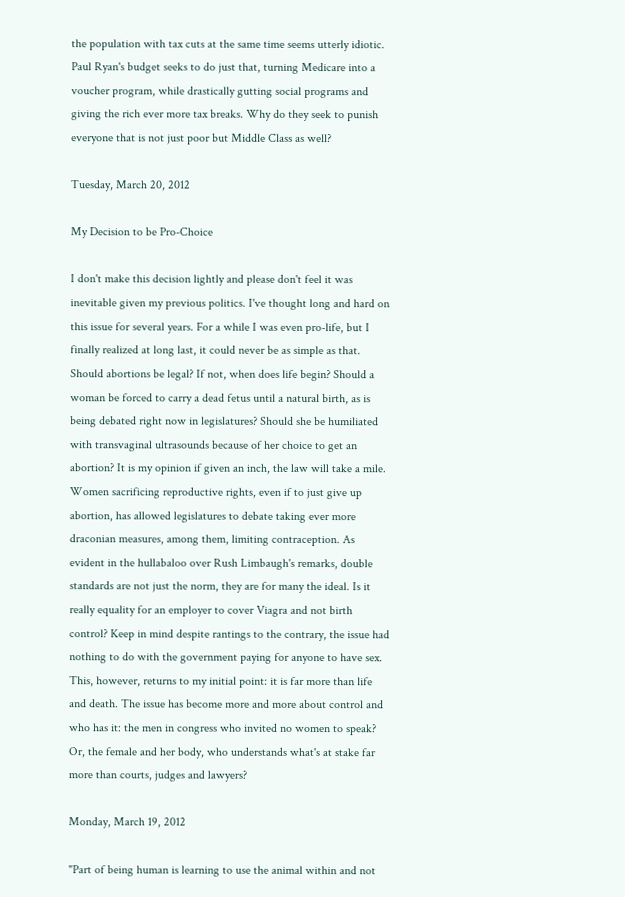the population with tax cuts at the same time seems utterly idiotic. Paul Ryan's budget seeks to do just that, turning Medicare into a voucher program, while drastically gutting social programs and giving the rich ever more tax breaks. Why do they seek to punish everyone that is not just poor but Middle Class as well?

Tuesday, March 20, 2012

My Decision to be Pro-Choice

I don't make this decision lightly and please don't feel it was inevitable given my previous politics. I've thought long and hard on this issue for several years. For a while I was even pro-life, but I finally realized at long last, it could never be as simple as that. Should abortions be legal? If not, when does life begin? Should a woman be forced to carry a dead fetus until a natural birth, as is being debated right now in legislatures? Should she be humiliated with transvaginal ultrasounds because of her choice to get an abortion? It is my opinion if given an inch, the law will take a mile. Women sacrificing reproductive rights, even if to just give up abortion, has allowed legislatures to debate taking ever more draconian measures, among them, limiting contraception. As evident in the hullabaloo over Rush Limbaugh's remarks, double standards are not just the norm, they are for many the ideal. Is it really equality for an employer to cover Viagra and not birth control? Keep in mind despite rantings to the contrary, the issue had nothing to do with the government paying for anyone to have sex. This, however, returns to my initial point: it is far more than life and death. The issue has become more and more about control and who has it: the men in congress who invited no women to speak? Or, the female and her body, who understands what's at stake far more than courts, judges and lawyers?

Monday, March 19, 2012

"Part of being human is learning to use the animal within and not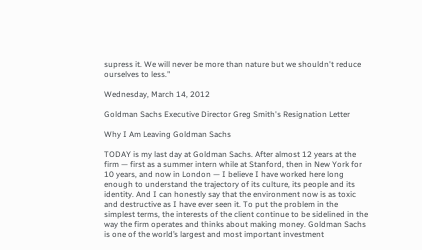supress it. We will never be more than nature but we shouldn't reduce ourselves to less."

Wednesday, March 14, 2012

Goldman Sachs Executive Director Greg Smith's Resignation Letter

Why I Am Leaving Goldman Sachs

TODAY is my last day at Goldman Sachs. After almost 12 years at the firm — first as a summer intern while at Stanford, then in New York for 10 years, and now in London — I believe I have worked here long enough to understand the trajectory of its culture, its people and its identity. And I can honestly say that the environment now is as toxic and destructive as I have ever seen it. To put the problem in the simplest terms, the interests of the client continue to be sidelined in the way the firm operates and thinks about making money. Goldman Sachs is one of the world’s largest and most important investment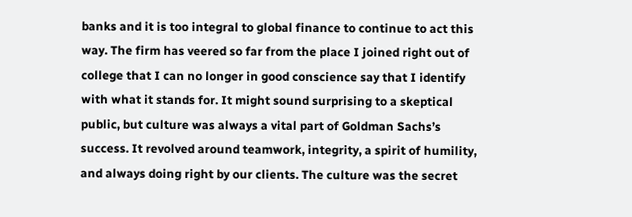banks and it is too integral to global finance to continue to act this way. The firm has veered so far from the place I joined right out of college that I can no longer in good conscience say that I identify with what it stands for. It might sound surprising to a skeptical public, but culture was always a vital part of Goldman Sachs’s success. It revolved around teamwork, integrity, a spirit of humility, and always doing right by our clients. The culture was the secret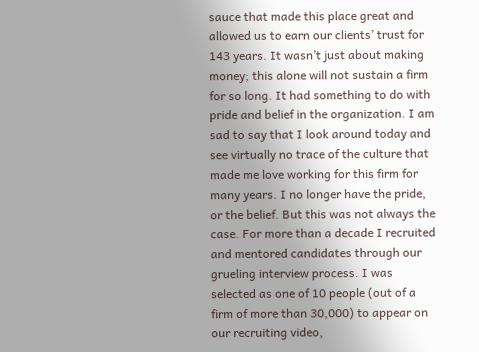sauce that made this place great and allowed us to earn our clients’ trust for 143 years. It wasn’t just about making money; this alone will not sustain a firm for so long. It had something to do with pride and belief in the organization. I am sad to say that I look around today and see virtually no trace of the culture that made me love working for this firm for many years. I no longer have the pride, or the belief. But this was not always the case. For more than a decade I recruited and mentored candidates through our grueling interview process. I was selected as one of 10 people (out of a firm of more than 30,000) to appear on our recruiting video,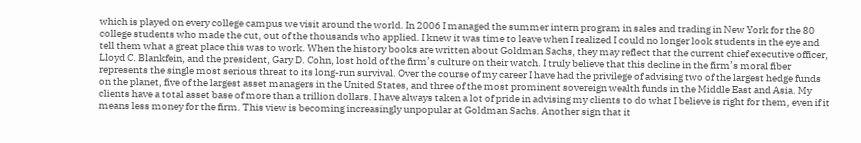which is played on every college campus we visit around the world. In 2006 I managed the summer intern program in sales and trading in New York for the 80 college students who made the cut, out of the thousands who applied. I knew it was time to leave when I realized I could no longer look students in the eye and tell them what a great place this was to work. When the history books are written about Goldman Sachs, they may reflect that the current chief executive officer, Lloyd C. Blankfein, and the president, Gary D. Cohn, lost hold of the firm’s culture on their watch. I truly believe that this decline in the firm’s moral fiber represents the single most serious threat to its long-run survival. Over the course of my career I have had the privilege of advising two of the largest hedge funds on the planet, five of the largest asset managers in the United States, and three of the most prominent sovereign wealth funds in the Middle East and Asia. My clients have a total asset base of more than a trillion dollars. I have always taken a lot of pride in advising my clients to do what I believe is right for them, even if it means less money for the firm. This view is becoming increasingly unpopular at Goldman Sachs. Another sign that it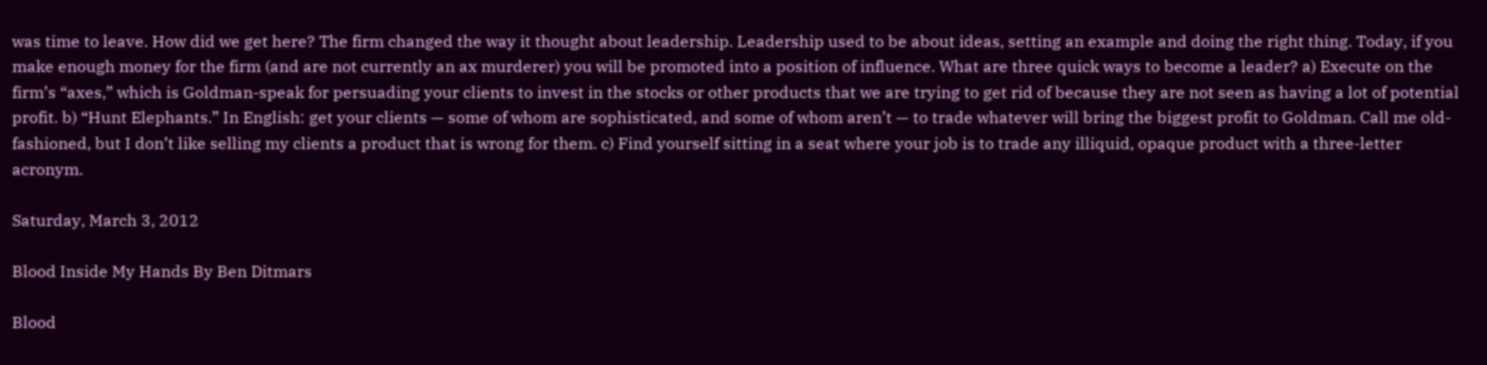was time to leave. How did we get here? The firm changed the way it thought about leadership. Leadership used to be about ideas, setting an example and doing the right thing. Today, if you make enough money for the firm (and are not currently an ax murderer) you will be promoted into a position of influence. What are three quick ways to become a leader? a) Execute on the firm’s “axes,” which is Goldman-speak for persuading your clients to invest in the stocks or other products that we are trying to get rid of because they are not seen as having a lot of potential profit. b) “Hunt Elephants.” In English: get your clients — some of whom are sophisticated, and some of whom aren’t — to trade whatever will bring the biggest profit to Goldman. Call me old-fashioned, but I don’t like selling my clients a product that is wrong for them. c) Find yourself sitting in a seat where your job is to trade any illiquid, opaque product with a three-letter acronym.

Saturday, March 3, 2012

Blood Inside My Hands By Ben Ditmars

Blood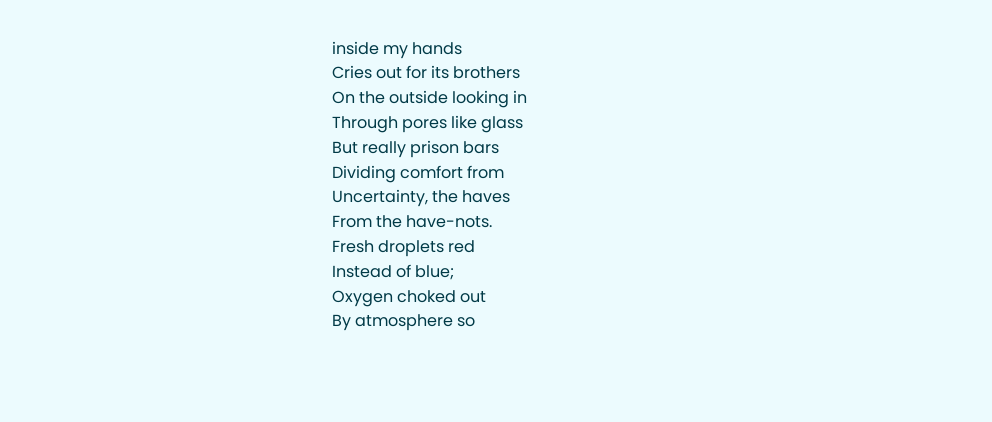inside my hands
Cries out for its brothers
On the outside looking in
Through pores like glass
But really prison bars
Dividing comfort from
Uncertainty, the haves
From the have-nots.
Fresh droplets red
Instead of blue;
Oxygen choked out
By atmosphere so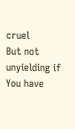cruel
But not unyielding if
You have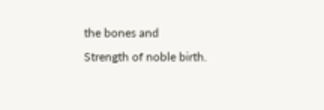the bones and
Strength of noble birth.